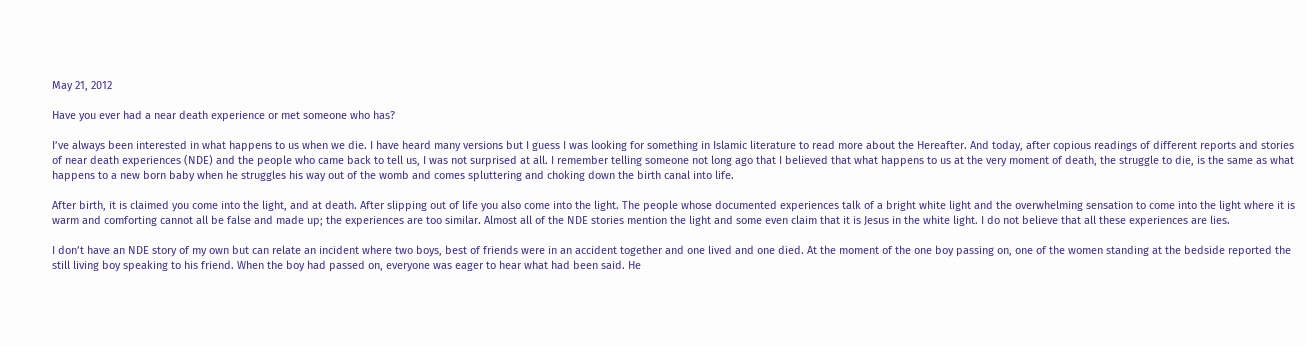May 21, 2012

Have you ever had a near death experience or met someone who has?

I’ve always been interested in what happens to us when we die. I have heard many versions but I guess I was looking for something in Islamic literature to read more about the Hereafter. And today, after copious readings of different reports and stories of near death experiences (NDE) and the people who came back to tell us, I was not surprised at all. I remember telling someone not long ago that I believed that what happens to us at the very moment of death, the struggle to die, is the same as what happens to a new born baby when he struggles his way out of the womb and comes spluttering and choking down the birth canal into life.

After birth, it is claimed you come into the light, and at death. After slipping out of life you also come into the light. The people whose documented experiences talk of a bright white light and the overwhelming sensation to come into the light where it is warm and comforting cannot all be false and made up; the experiences are too similar. Almost all of the NDE stories mention the light and some even claim that it is Jesus in the white light. I do not believe that all these experiences are lies.

I don’t have an NDE story of my own but can relate an incident where two boys, best of friends were in an accident together and one lived and one died. At the moment of the one boy passing on, one of the women standing at the bedside reported the still living boy speaking to his friend. When the boy had passed on, everyone was eager to hear what had been said. He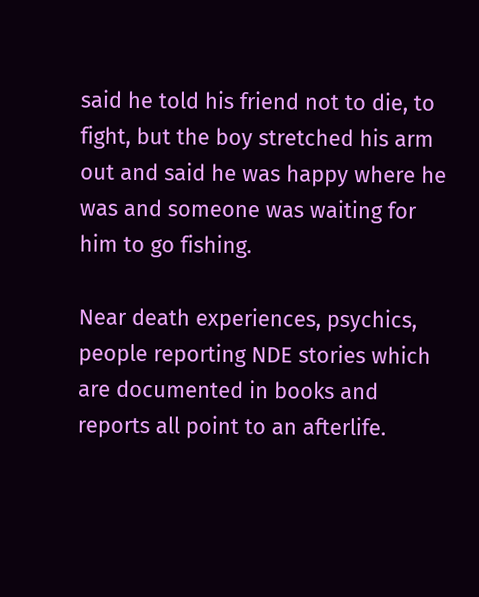said he told his friend not to die, to fight, but the boy stretched his arm out and said he was happy where he was and someone was waiting for him to go fishing.

Near death experiences, psychics, people reporting NDE stories which are documented in books and reports all point to an afterlife.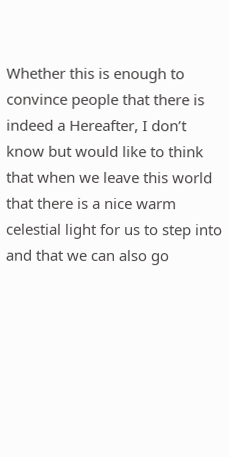Whether this is enough to convince people that there is indeed a Hereafter, I don’t know but would like to think that when we leave this world that there is a nice warm celestial light for us to step into and that we can also go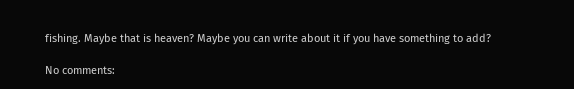fishing. Maybe that is heaven? Maybe you can write about it if you have something to add?

No comments: